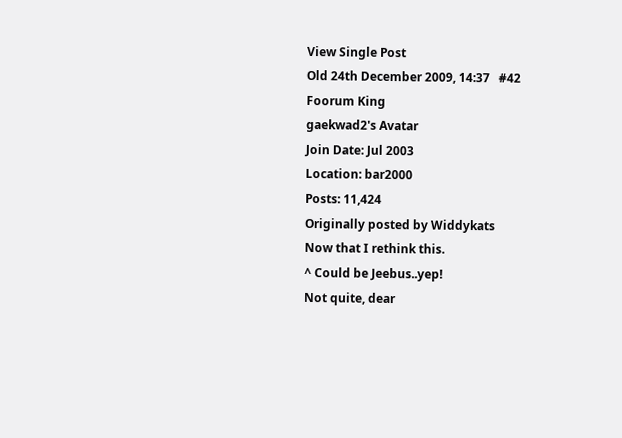View Single Post
Old 24th December 2009, 14:37   #42
Foorum King
gaekwad2's Avatar
Join Date: Jul 2003
Location: bar2000
Posts: 11,424
Originally posted by Widdykats
Now that I rethink this.
^ Could be Jeebus..yep!
Not quite, dear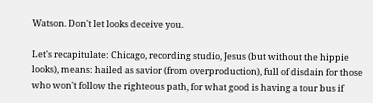Watson. Don't let looks deceive you.

Let's recapitulate: Chicago, recording studio, Jesus (but without the hippie looks), means: hailed as savior (from overproduction), full of disdain for those who won't follow the righteous path, for what good is having a tour bus if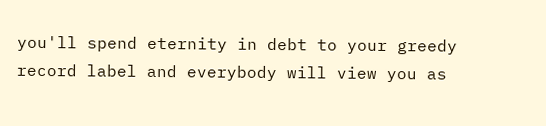you'll spend eternity in debt to your greedy record label and everybody will view you as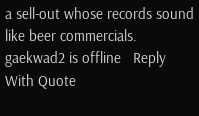a sell-out whose records sound like beer commercials.
gaekwad2 is offline   Reply With Quote